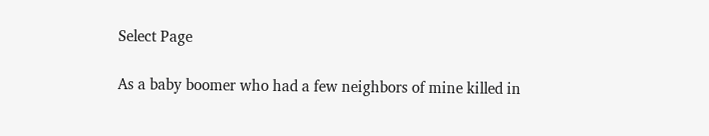Select Page

As a baby boomer who had a few neighbors of mine killed in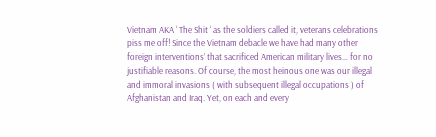Vietnam AKA ‘ The Shit ‘ as the soldiers called it, veterans celebrations piss me off! Since the Vietnam debacle we have had many other foreign interventions’ that sacrificed American military lives… for no justifiable reasons. Of course, the most heinous one was our illegal and immoral invasions ( with subsequent illegal occupations ) of Afghanistan and Iraq. Yet, on each and every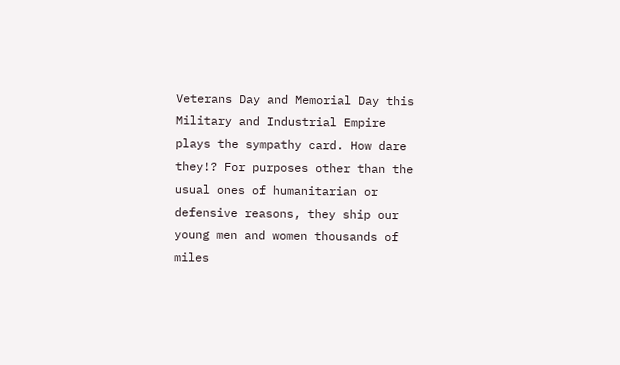Veterans Day and Memorial Day this Military and Industrial Empire plays the sympathy card. How dare they!? For purposes other than the usual ones of humanitarian or defensive reasons, they ship our young men and women thousands of miles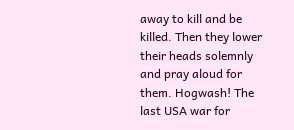away to kill and be killed. Then they lower their heads solemnly and pray aloud for them. Hogwash! The last USA war for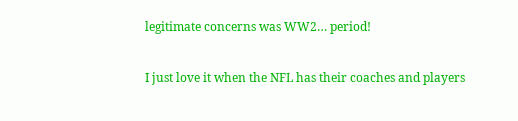legitimate concerns was WW2… period!

I just love it when the NFL has their coaches and players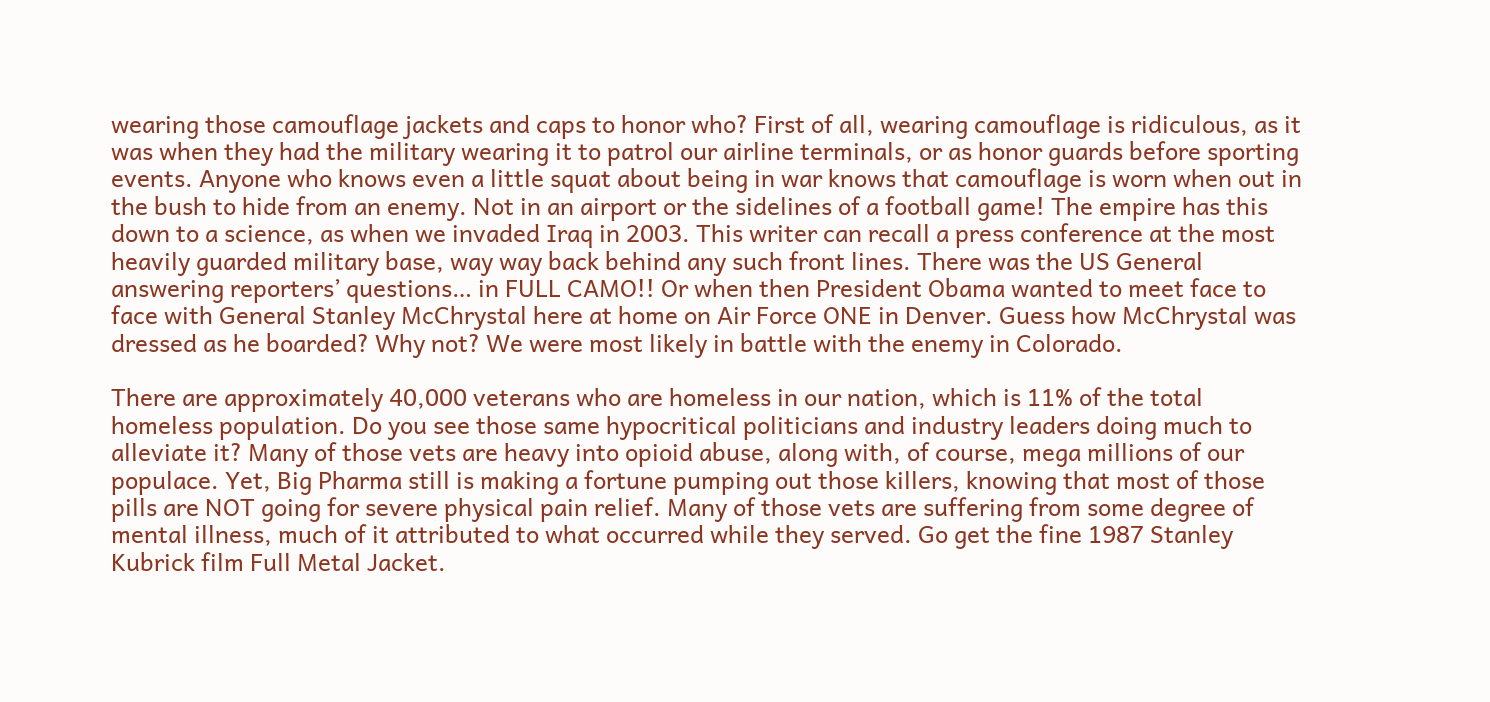wearing those camouflage jackets and caps to honor who? First of all, wearing camouflage is ridiculous, as it was when they had the military wearing it to patrol our airline terminals, or as honor guards before sporting events. Anyone who knows even a little squat about being in war knows that camouflage is worn when out in the bush to hide from an enemy. Not in an airport or the sidelines of a football game! The empire has this down to a science, as when we invaded Iraq in 2003. This writer can recall a press conference at the most heavily guarded military base, way way back behind any such front lines. There was the US General answering reporters’ questions… in FULL CAMO!! Or when then President Obama wanted to meet face to face with General Stanley McChrystal here at home on Air Force ONE in Denver. Guess how McChrystal was dressed as he boarded? Why not? We were most likely in battle with the enemy in Colorado.

There are approximately 40,000 veterans who are homeless in our nation, which is 11% of the total  homeless population. Do you see those same hypocritical politicians and industry leaders doing much to alleviate it? Many of those vets are heavy into opioid abuse, along with, of course, mega millions of our populace. Yet, Big Pharma still is making a fortune pumping out those killers, knowing that most of those pills are NOT going for severe physical pain relief. Many of those vets are suffering from some degree of mental illness, much of it attributed to what occurred while they served. Go get the fine 1987 Stanley Kubrick film Full Metal Jacket.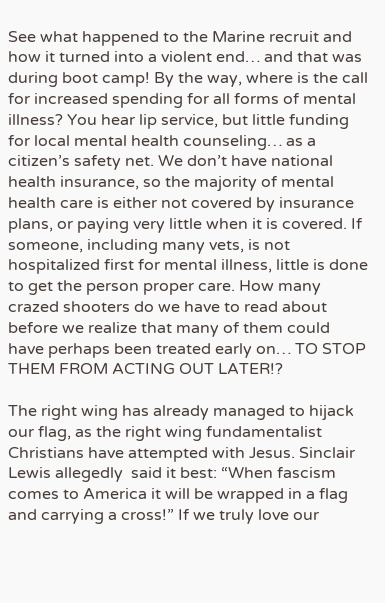See what happened to the Marine recruit and how it turned into a violent end… and that was during boot camp! By the way, where is the call for increased spending for all forms of mental illness? You hear lip service, but little funding for local mental health counseling… as a citizen’s safety net. We don’t have national health insurance, so the majority of mental health care is either not covered by insurance plans, or paying very little when it is covered. If someone, including many vets, is not hospitalized first for mental illness, little is done to get the person proper care. How many crazed shooters do we have to read about before we realize that many of them could have perhaps been treated early on… TO STOP THEM FROM ACTING OUT LATER!?

The right wing has already managed to hijack our flag, as the right wing fundamentalist Christians have attempted with Jesus. Sinclair Lewis allegedly  said it best: “When fascism comes to America it will be wrapped in a flag and carrying a cross!” If we truly love our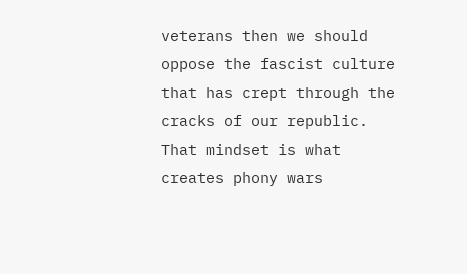veterans then we should oppose the fascist culture that has crept through the cracks of our republic. That mindset is what creates phony wars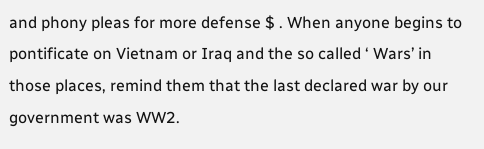and phony pleas for more defense $ . When anyone begins to pontificate on Vietnam or Iraq and the so called ‘ Wars’ in those places, remind them that the last declared war by our government was WW2.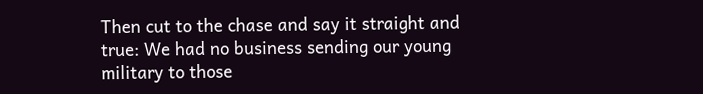Then cut to the chase and say it straight and true: We had no business sending our young military to those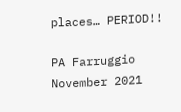places… PERIOD!!

PA Farruggio
November 2021